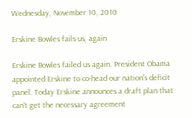Wednesday, November 10, 2010

Erskine Bowles fails us, again

Erskine Bowles failed us again. President Obama appointed Erskine to co-head our nation's deficit panel. Today Erskine announces a draft plan that can't get the necessary agreement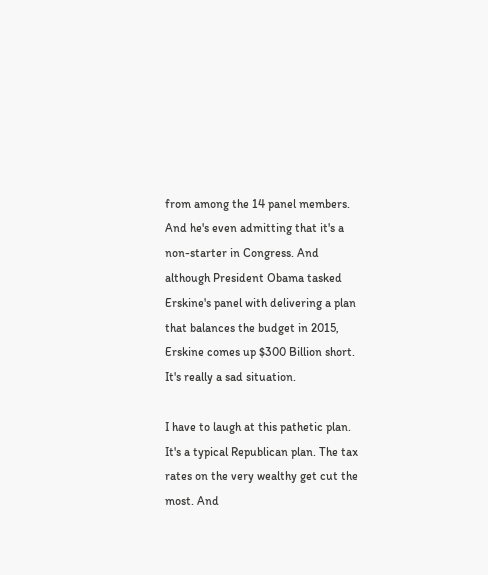from among the 14 panel members. And he's even admitting that it's a non-starter in Congress. And although President Obama tasked Erskine's panel with delivering a plan that balances the budget in 2015, Erskine comes up $300 Billion short. It's really a sad situation.

I have to laugh at this pathetic plan. It's a typical Republican plan. The tax rates on the very wealthy get cut the most. And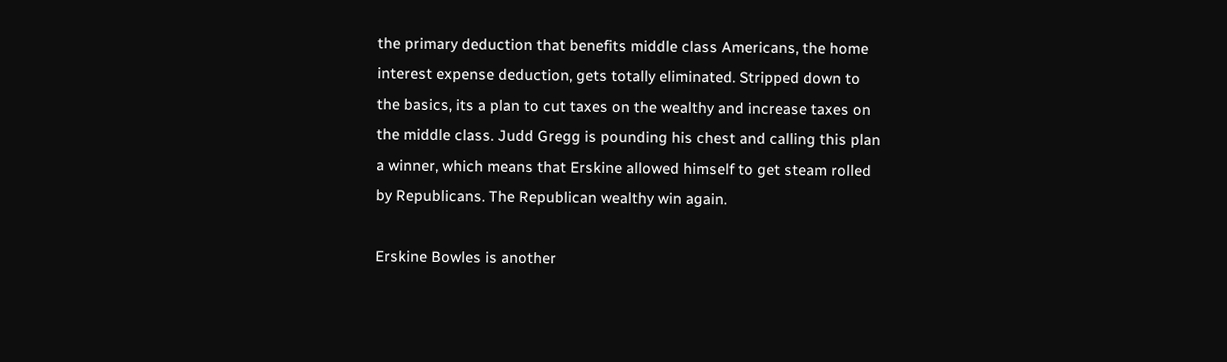the primary deduction that benefits middle class Americans, the home interest expense deduction, gets totally eliminated. Stripped down to the basics, its a plan to cut taxes on the wealthy and increase taxes on the middle class. Judd Gregg is pounding his chest and calling this plan a winner, which means that Erskine allowed himself to get steam rolled by Republicans. The Republican wealthy win again.

Erskine Bowles is another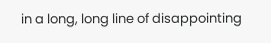in a long, long line of disappointing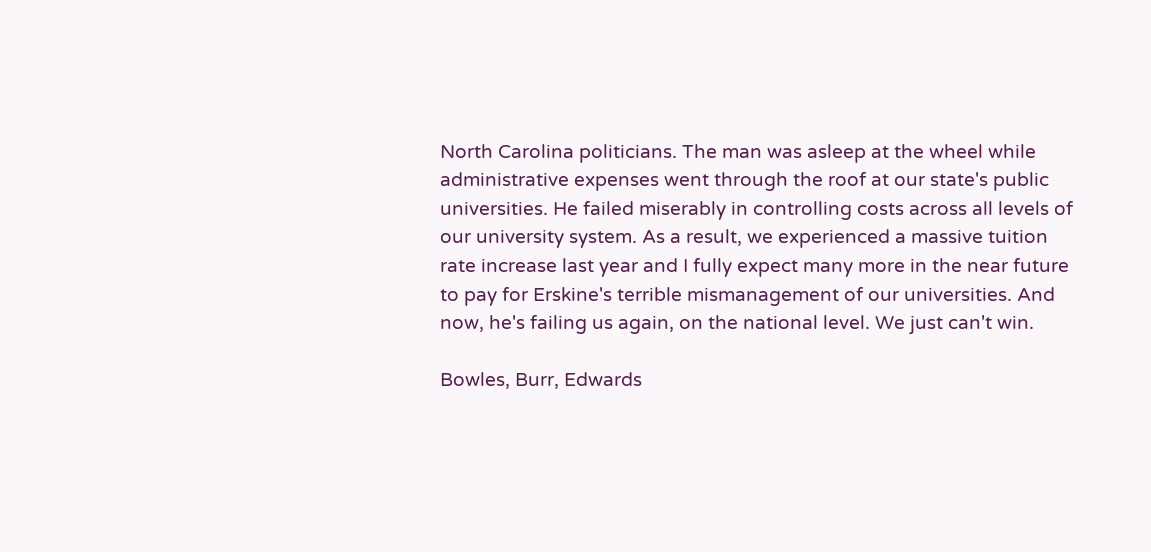North Carolina politicians. The man was asleep at the wheel while administrative expenses went through the roof at our state's public universities. He failed miserably in controlling costs across all levels of our university system. As a result, we experienced a massive tuition rate increase last year and I fully expect many more in the near future to pay for Erskine's terrible mismanagement of our universities. And now, he's failing us again, on the national level. We just can't win.

Bowles, Burr, Edwards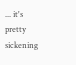... it's pretty sickening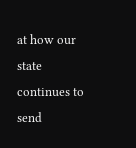at how our state continues to send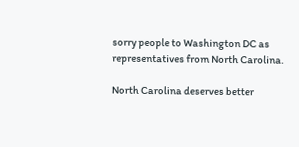sorry people to Washington DC as representatives from North Carolina.

North Carolina deserves better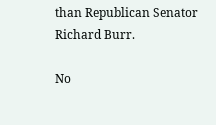than Republican Senator Richard Burr.

No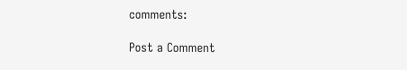comments:

Post a Comment